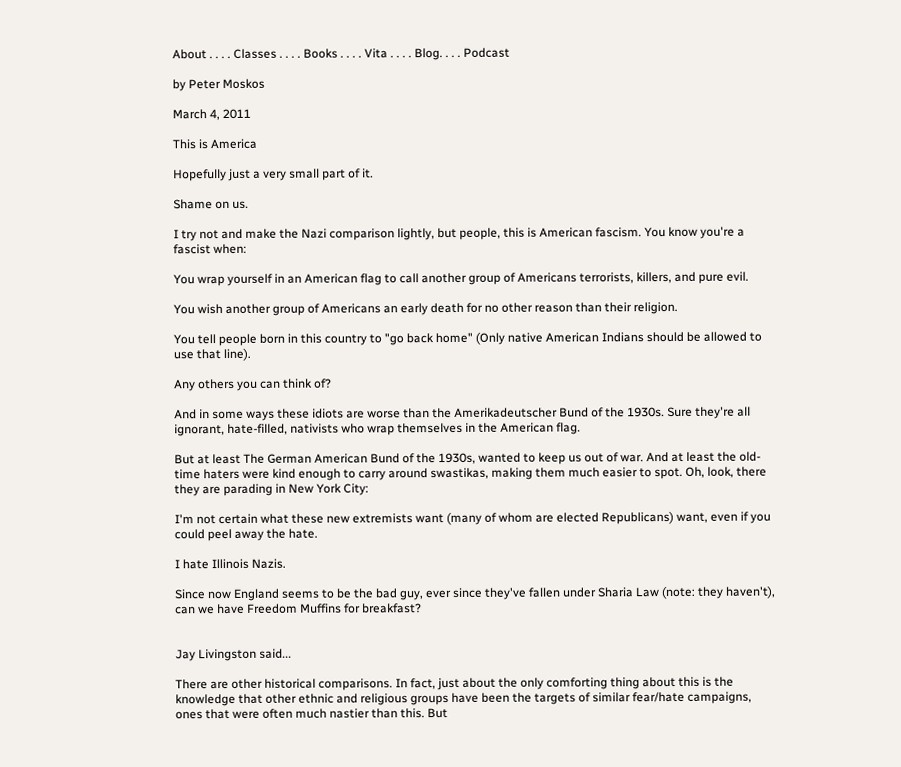About . . . . Classes . . . . Books . . . . Vita . . . . Blog. . . . Podcast

by Peter Moskos

March 4, 2011

This is America

Hopefully just a very small part of it.

Shame on us.

I try not and make the Nazi comparison lightly, but people, this is American fascism. You know you're a fascist when:

You wrap yourself in an American flag to call another group of Americans terrorists, killers, and pure evil.

You wish another group of Americans an early death for no other reason than their religion.

You tell people born in this country to "go back home" (Only native American Indians should be allowed to use that line).

Any others you can think of?

And in some ways these idiots are worse than the Amerikadeutscher Bund of the 1930s. Sure they're all ignorant, hate-filled, nativists who wrap themselves in the American flag.

But at least The German American Bund of the 1930s, wanted to keep us out of war. And at least the old-time haters were kind enough to carry around swastikas, making them much easier to spot. Oh, look, there they are parading in New York City:

I'm not certain what these new extremists want (many of whom are elected Republicans) want, even if you could peel away the hate.

I hate Illinois Nazis.

Since now England seems to be the bad guy, ever since they've fallen under Sharia Law (note: they haven't), can we have Freedom Muffins for breakfast?


Jay Livingston said...

There are other historical comparisons. In fact, just about the only comforting thing about this is the knowledge that other ethnic and religious groups have been the targets of similar fear/hate campaigns, ones that were often much nastier than this. But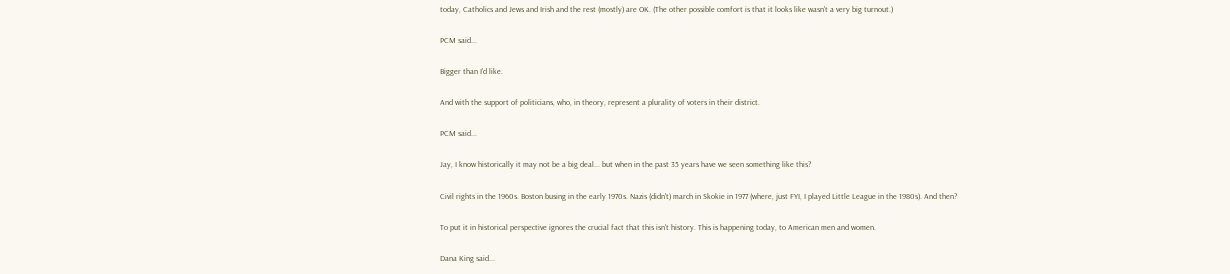today, Catholics and Jews and Irish and the rest (mostly) are OK. (The other possible comfort is that it looks like wasn't a very big turnout.)

PCM said...

Bigger than I'd like.

And with the support of politicians, who, in theory, represent a plurality of voters in their district.

PCM said...

Jay, I know historically it may not be a big deal... but when in the past 35 years have we seen something like this?

Civil rights in the 1960s. Boston busing in the early 1970s. Nazis (didn't) march in Skokie in 1977 (where, just FYI, I played Little League in the 1980s). And then?

To put it in historical perspective ignores the crucial fact that this isn't history. This is happening today, to American men and women.

Dana King said...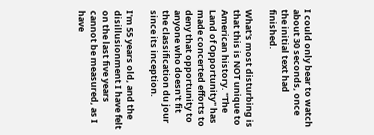I could only bear to watch about 30 seconds, once the initial text had finished.

What's most disturbing is that this is NOT unique to American history. "The Land of Opportunity" has made concerted efforts to deny that opportunity to anyone who doesn't fit the classification du jour since its inception.

I'm 55 years old, and the disillusionment I have felt on the last five years cannot be measured, as I have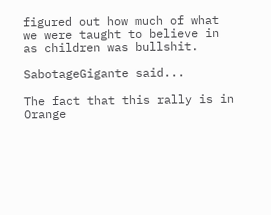figured out how much of what we were taught to believe in as children was bullshit.

SabotageGigante said...

The fact that this rally is in Orange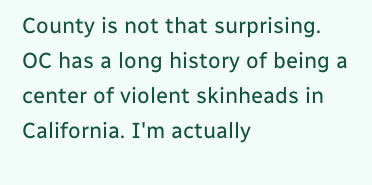County is not that surprising. OC has a long history of being a center of violent skinheads in California. I'm actually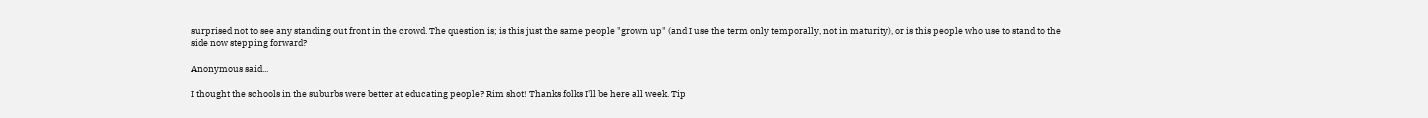surprised not to see any standing out front in the crowd. The question is; is this just the same people "grown up" (and I use the term only temporally, not in maturity), or is this people who use to stand to the side now stepping forward?

Anonymous said...

I thought the schools in the suburbs were better at educating people? Rim shot! Thanks folks I'll be here all week. Tip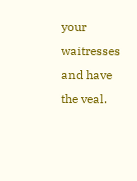your waitresses and have the veal.